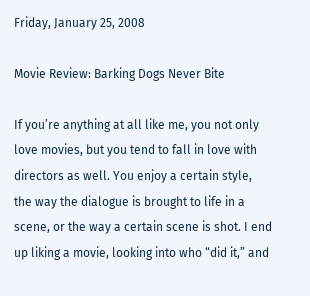Friday, January 25, 2008

Movie Review: Barking Dogs Never Bite

If you’re anything at all like me, you not only love movies, but you tend to fall in love with directors as well. You enjoy a certain style, the way the dialogue is brought to life in a scene, or the way a certain scene is shot. I end up liking a movie, looking into who “did it,” and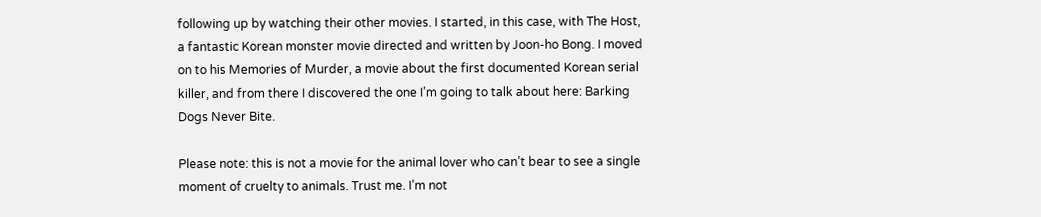following up by watching their other movies. I started, in this case, with The Host, a fantastic Korean monster movie directed and written by Joon-ho Bong. I moved on to his Memories of Murder, a movie about the first documented Korean serial killer, and from there I discovered the one I’m going to talk about here: Barking Dogs Never Bite.

Please note: this is not a movie for the animal lover who can’t bear to see a single moment of cruelty to animals. Trust me. I’m not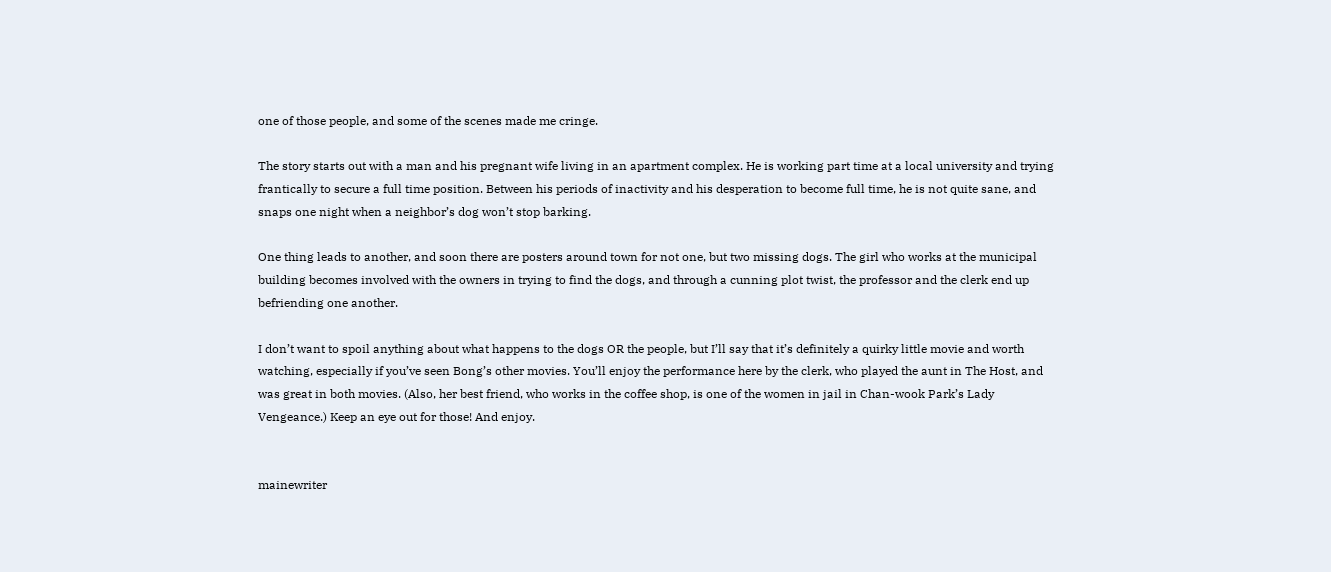one of those people, and some of the scenes made me cringe.

The story starts out with a man and his pregnant wife living in an apartment complex. He is working part time at a local university and trying frantically to secure a full time position. Between his periods of inactivity and his desperation to become full time, he is not quite sane, and snaps one night when a neighbor’s dog won’t stop barking.

One thing leads to another, and soon there are posters around town for not one, but two missing dogs. The girl who works at the municipal building becomes involved with the owners in trying to find the dogs, and through a cunning plot twist, the professor and the clerk end up befriending one another.

I don’t want to spoil anything about what happens to the dogs OR the people, but I’ll say that it’s definitely a quirky little movie and worth watching, especially if you’ve seen Bong’s other movies. You’ll enjoy the performance here by the clerk, who played the aunt in The Host, and was great in both movies. (Also, her best friend, who works in the coffee shop, is one of the women in jail in Chan-wook Park’s Lady Vengeance.) Keep an eye out for those! And enjoy.


mainewriter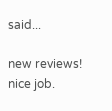said...

new reviews! nice job.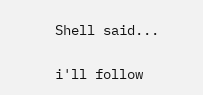Shell said...

i'll follow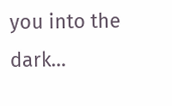you into the dark...